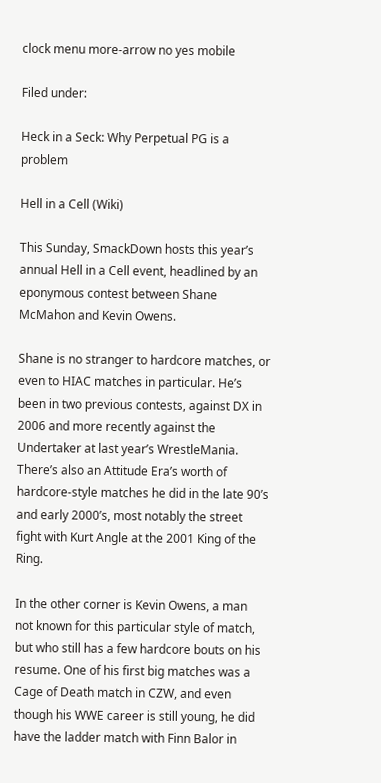clock menu more-arrow no yes mobile

Filed under:

Heck in a Seck: Why Perpetual PG is a problem

Hell in a Cell (Wiki)

This Sunday, SmackDown hosts this year’s annual Hell in a Cell event, headlined by an eponymous contest between Shane McMahon and Kevin Owens.

Shane is no stranger to hardcore matches, or even to HIAC matches in particular. He’s been in two previous contests, against DX in 2006 and more recently against the Undertaker at last year’s WrestleMania. There’s also an Attitude Era’s worth of hardcore-style matches he did in the late 90’s and early 2000’s, most notably the street fight with Kurt Angle at the 2001 King of the Ring.

In the other corner is Kevin Owens, a man not known for this particular style of match, but who still has a few hardcore bouts on his resume. One of his first big matches was a Cage of Death match in CZW, and even though his WWE career is still young, he did have the ladder match with Finn Balor in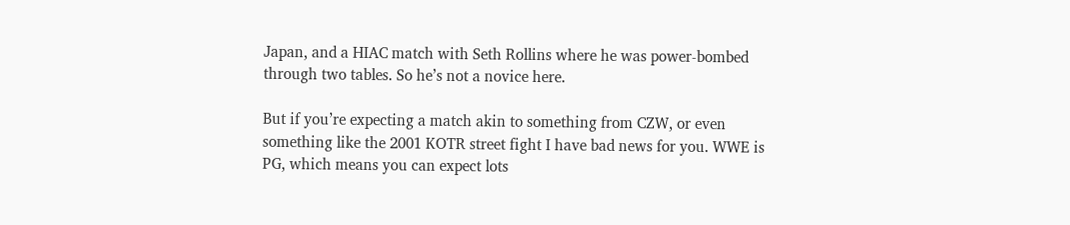Japan, and a HIAC match with Seth Rollins where he was power-bombed through two tables. So he’s not a novice here.

But if you’re expecting a match akin to something from CZW, or even something like the 2001 KOTR street fight I have bad news for you. WWE is PG, which means you can expect lots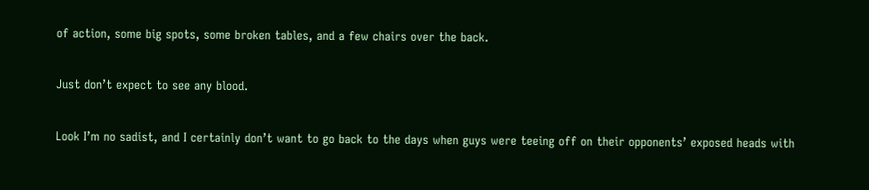of action, some big spots, some broken tables, and a few chairs over the back.

Just don’t expect to see any blood.

Look I’m no sadist, and I certainly don’t want to go back to the days when guys were teeing off on their opponents’ exposed heads with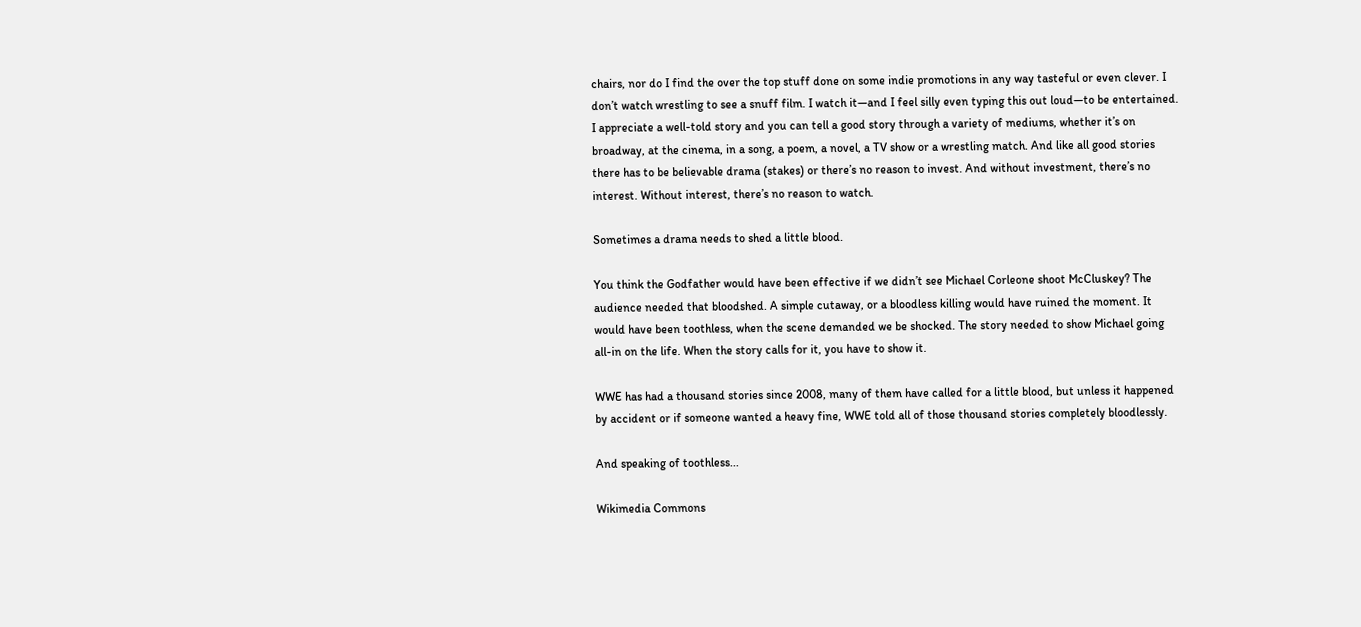chairs, nor do I find the over the top stuff done on some indie promotions in any way tasteful or even clever. I don’t watch wrestling to see a snuff film. I watch it—and I feel silly even typing this out loud—to be entertained. I appreciate a well-told story and you can tell a good story through a variety of mediums, whether it’s on broadway, at the cinema, in a song, a poem, a novel, a TV show or a wrestling match. And like all good stories there has to be believable drama (stakes) or there’s no reason to invest. And without investment, there’s no interest. Without interest, there’s no reason to watch.

Sometimes a drama needs to shed a little blood.

You think the Godfather would have been effective if we didn’t see Michael Corleone shoot McCluskey? The audience needed that bloodshed. A simple cutaway, or a bloodless killing would have ruined the moment. It would have been toothless, when the scene demanded we be shocked. The story needed to show Michael going all-in on the life. When the story calls for it, you have to show it.

WWE has had a thousand stories since 2008, many of them have called for a little blood, but unless it happened by accident or if someone wanted a heavy fine, WWE told all of those thousand stories completely bloodlessly.

And speaking of toothless...

Wikimedia Commons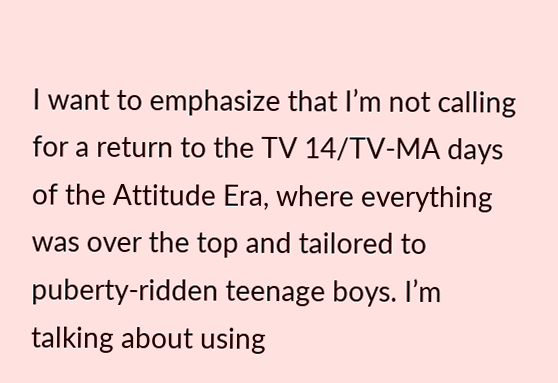I want to emphasize that I’m not calling for a return to the TV 14/TV-MA days of the Attitude Era, where everything was over the top and tailored to puberty-ridden teenage boys. I’m talking about using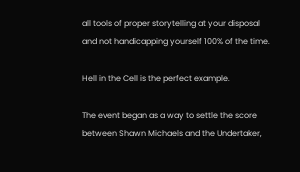all tools of proper storytelling at your disposal and not handicapping yourself 100% of the time.

Hell in the Cell is the perfect example.

The event began as a way to settle the score between Shawn Michaels and the Undertaker,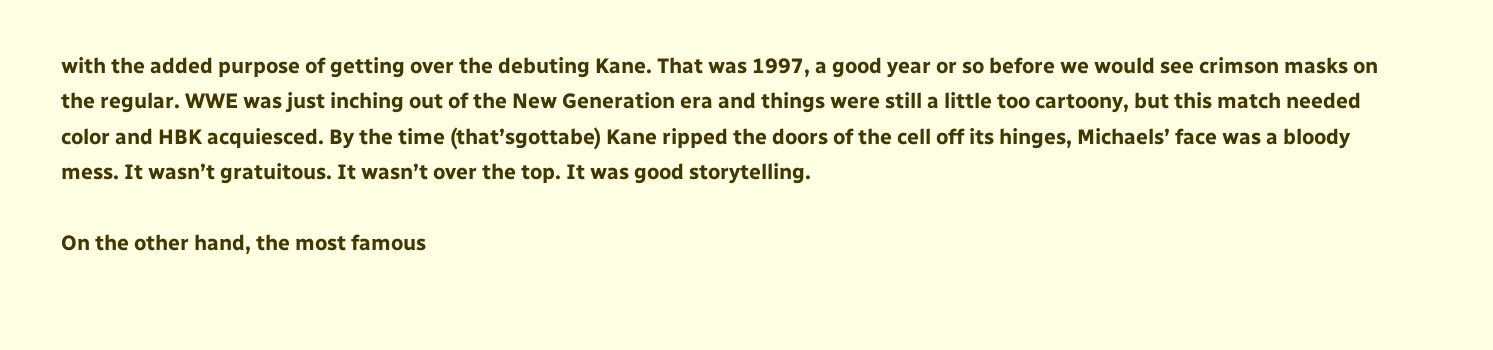with the added purpose of getting over the debuting Kane. That was 1997, a good year or so before we would see crimson masks on the regular. WWE was just inching out of the New Generation era and things were still a little too cartoony, but this match needed color and HBK acquiesced. By the time (that’sgottabe) Kane ripped the doors of the cell off its hinges, Michaels’ face was a bloody mess. It wasn’t gratuitous. It wasn’t over the top. It was good storytelling.

On the other hand, the most famous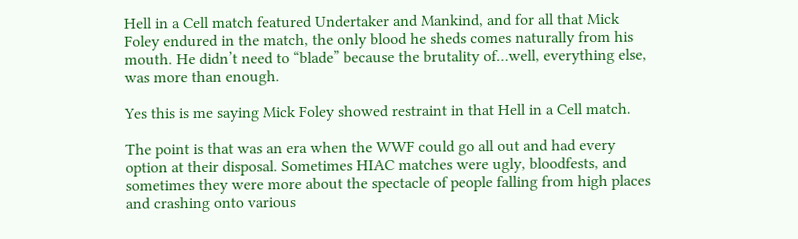Hell in a Cell match featured Undertaker and Mankind, and for all that Mick Foley endured in the match, the only blood he sheds comes naturally from his mouth. He didn’t need to “blade” because the brutality of…well, everything else, was more than enough.

Yes this is me saying Mick Foley showed restraint in that Hell in a Cell match.

The point is that was an era when the WWF could go all out and had every option at their disposal. Sometimes HIAC matches were ugly, bloodfests, and sometimes they were more about the spectacle of people falling from high places and crashing onto various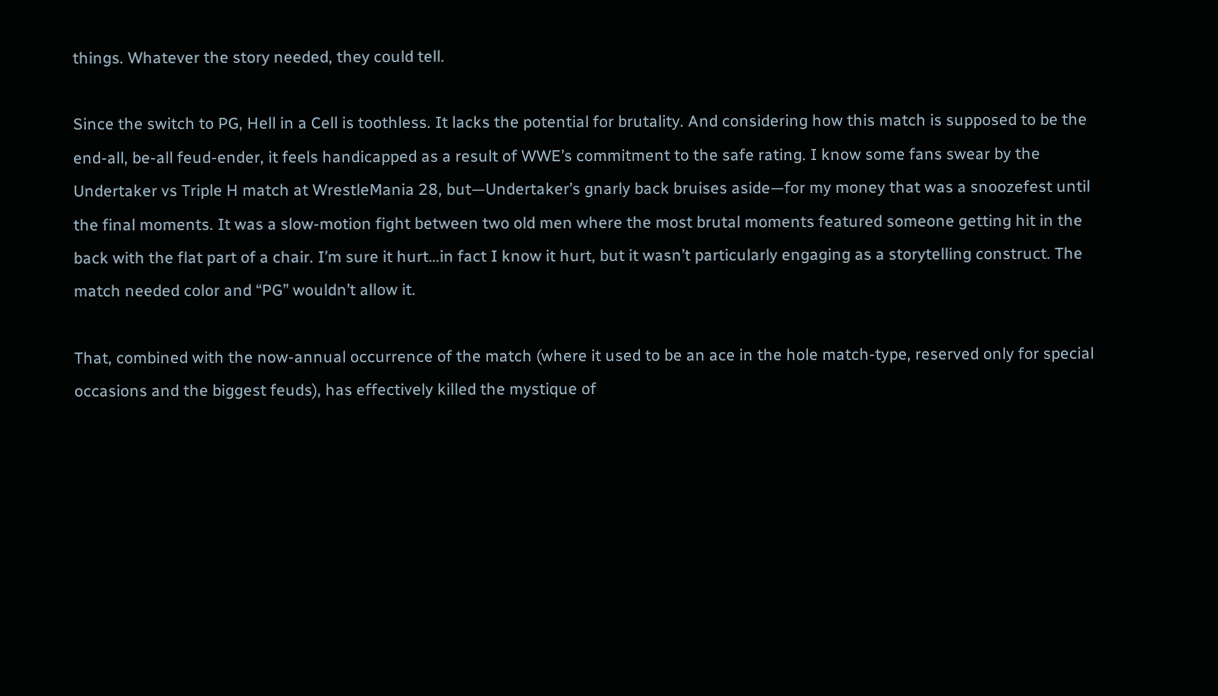things. Whatever the story needed, they could tell.

Since the switch to PG, Hell in a Cell is toothless. It lacks the potential for brutality. And considering how this match is supposed to be the end-all, be-all feud-ender, it feels handicapped as a result of WWE’s commitment to the safe rating. I know some fans swear by the Undertaker vs Triple H match at WrestleMania 28, but—Undertaker’s gnarly back bruises aside—for my money that was a snoozefest until the final moments. It was a slow-motion fight between two old men where the most brutal moments featured someone getting hit in the back with the flat part of a chair. I’m sure it hurt…in fact I know it hurt, but it wasn’t particularly engaging as a storytelling construct. The match needed color and “PG” wouldn’t allow it.

That, combined with the now-annual occurrence of the match (where it used to be an ace in the hole match-type, reserved only for special occasions and the biggest feuds), has effectively killed the mystique of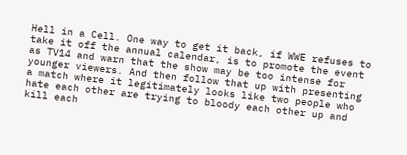Hell in a Cell. One way to get it back, if WWE refuses to take it off the annual calendar, is to promote the event as TV14 and warn that the show may be too intense for younger viewers. And then follow that up with presenting a match where it legitimately looks like two people who hate each other are trying to bloody each other up and kill each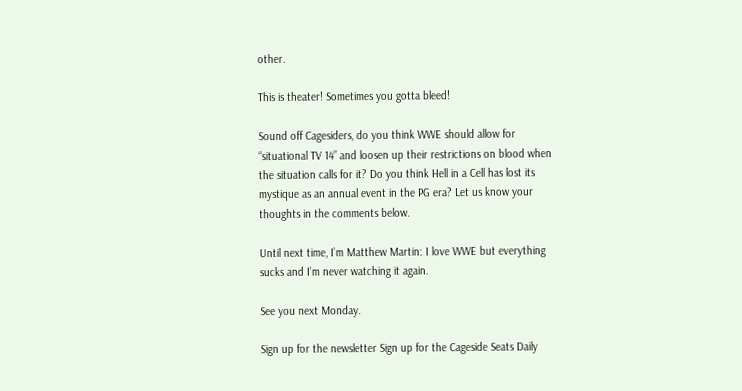other.

This is theater! Sometimes you gotta bleed!

Sound off Cagesiders, do you think WWE should allow for “situational TV 14” and loosen up their restrictions on blood when the situation calls for it? Do you think Hell in a Cell has lost its mystique as an annual event in the PG era? Let us know your thoughts in the comments below.

Until next time, I’m Matthew Martin: I love WWE but everything sucks and I’m never watching it again.

See you next Monday.

Sign up for the newsletter Sign up for the Cageside Seats Daily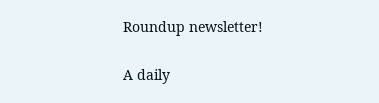Roundup newsletter!

A daily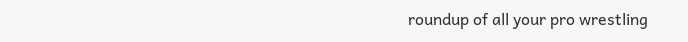roundup of all your pro wrestling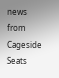news from Cageside Seats